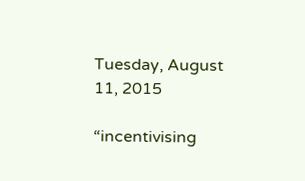Tuesday, August 11, 2015

“incentivising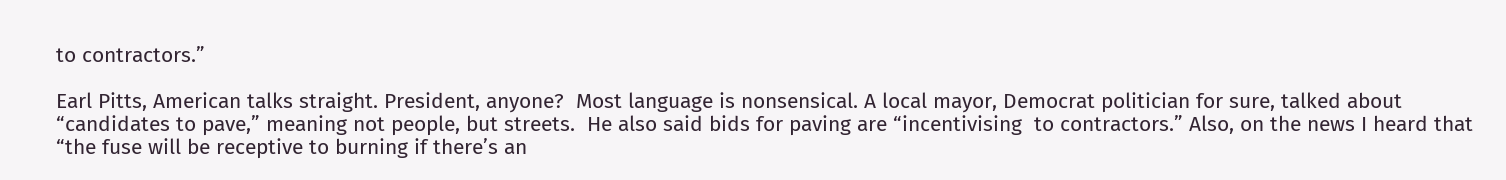to contractors.”

Earl Pitts, American talks straight. President, anyone?  Most language is nonsensical. A local mayor, Democrat politician for sure, talked about “candidates to pave,” meaning not people, but streets.  He also said bids for paving are “incentivising  to contractors.” Also, on the news I heard that “the fuse will be receptive to burning if there’s an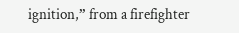ignition,” from a firefighter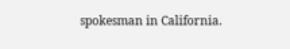spokesman in California.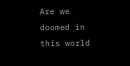Are we doomed in this world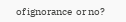of ignorance  or no?